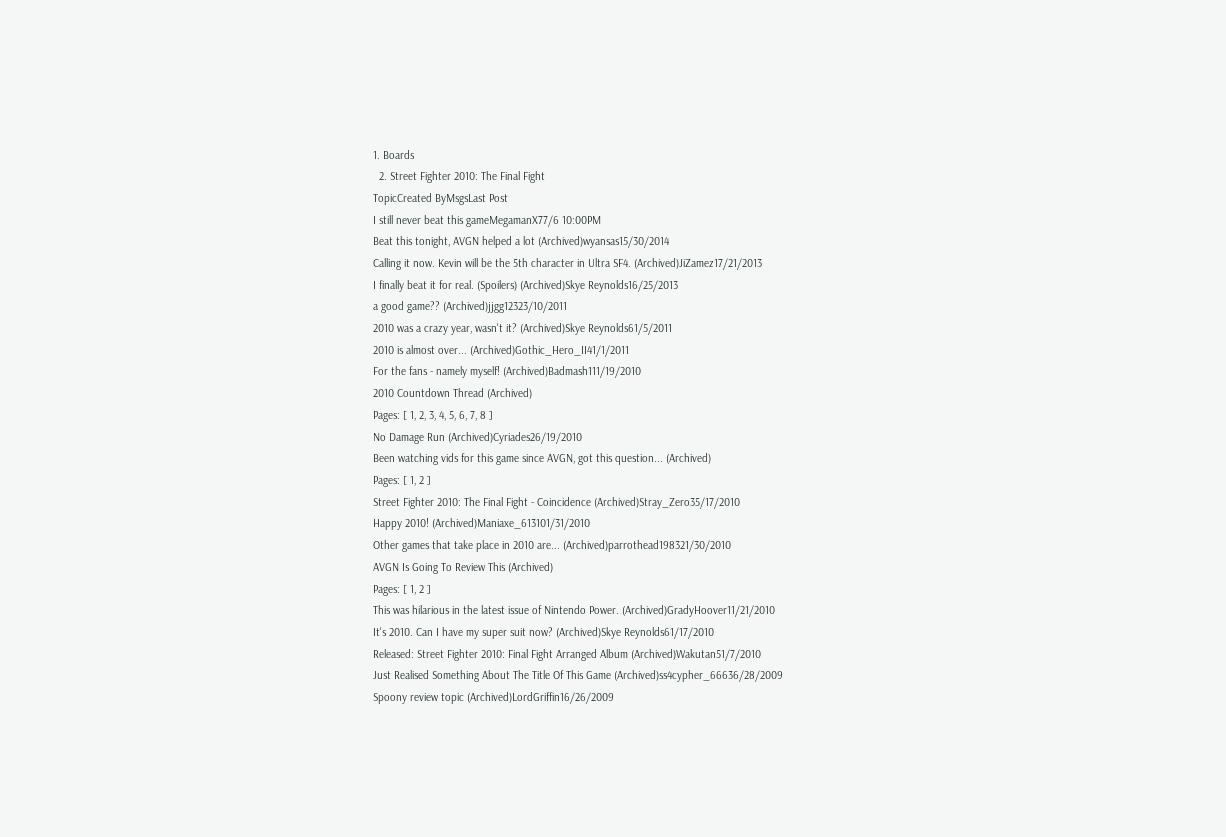1. Boards
  2. Street Fighter 2010: The Final Fight
TopicCreated ByMsgsLast Post
I still never beat this gameMegamanX77/6 10:00PM
Beat this tonight, AVGN helped a lot (Archived)wyansas15/30/2014
Calling it now. Kevin will be the 5th character in Ultra SF4. (Archived)JiZamez17/21/2013
I finally beat it for real. (Spoilers) (Archived)Skye Reynolds16/25/2013
a good game?? (Archived)jjgg12323/10/2011
2010 was a crazy year, wasn't it? (Archived)Skye Reynolds61/5/2011
2010 is almost over... (Archived)Gothic_Hero_II41/1/2011
For the fans - namely myself! (Archived)Badmash111/19/2010
2010 Countdown Thread (Archived)
Pages: [ 1, 2, 3, 4, 5, 6, 7, 8 ]
No Damage Run (Archived)Cyriades26/19/2010
Been watching vids for this game since AVGN, got this question... (Archived)
Pages: [ 1, 2 ]
Street Fighter 2010: The Final Fight - Coincidence (Archived)Stray_Zero35/17/2010
Happy 2010! (Archived)Maniaxe_613101/31/2010
Other games that take place in 2010 are... (Archived)parrothead198321/30/2010
AVGN Is Going To Review This (Archived)
Pages: [ 1, 2 ]
This was hilarious in the latest issue of Nintendo Power. (Archived)GradyHoover11/21/2010
It's 2010. Can I have my super suit now? (Archived)Skye Reynolds61/17/2010
Released: Street Fighter 2010: Final Fight Arranged Album (Archived)Wakutan51/7/2010
Just Realised Something About The Title Of This Game (Archived)ss4cypher_66636/28/2009
Spoony review topic (Archived)LordGriffin16/26/2009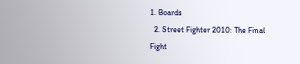1. Boards
  2. Street Fighter 2010: The Final Fight